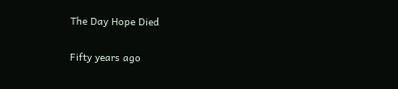The Day Hope Died

Fifty years ago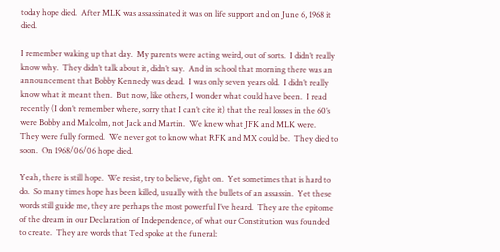today hope died.  After MLK was assassinated it was on life support and on June 6, 1968 it died.

I remember waking up that day.  My parents were acting weird, out of sorts.  I didn’t really know why.  They didn’t talk about it, didn’t say.  And in school that morning there was an announcement that Bobby Kennedy was dead.  I was only seven years old.  I didn’t really know what it meant then.  But now, like others, I wonder what could have been.  I read recently (I don’t remember where, sorry that I can’t cite it) that the real losses in the 60’s were Bobby and Malcolm, not Jack and Martin.  We knew what JFK and MLK were.  They were fully formed.  We never got to know what RFK and MX could be.  They died to soon.  On 1968/06/06 hope died.

Yeah, there is still hope.  We resist, try to believe, fight on.  Yet sometimes that is hard to do.  So many times hope has been killed, usually with the bullets of an assassin.  Yet these words still guide me, they are perhaps the most powerful I’ve heard.  They are the epitome of the dream in our Declaration of Independence, of what our Constitution was founded to create.  They are words that Ted spoke at the funeral: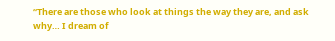“There are those who look at things the way they are, and ask why… I dream of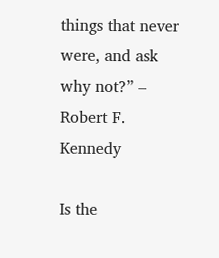things that never were, and ask why not?” – Robert F. Kennedy

Is the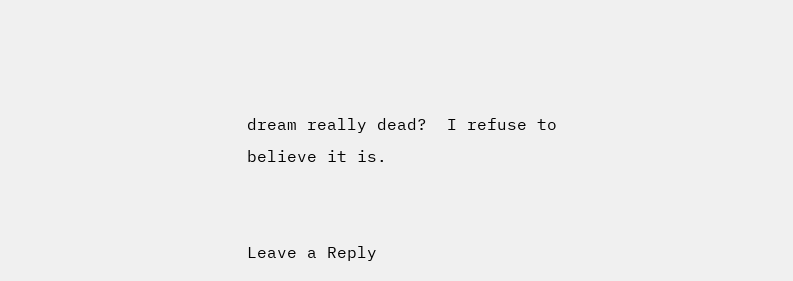dream really dead?  I refuse to believe it is.


Leave a Reply